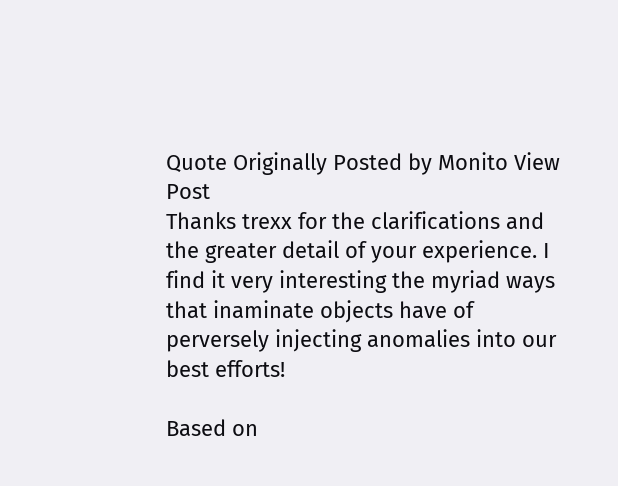Quote Originally Posted by Monito View Post
Thanks trexx for the clarifications and the greater detail of your experience. I find it very interesting the myriad ways that inaminate objects have of perversely injecting anomalies into our best efforts!

Based on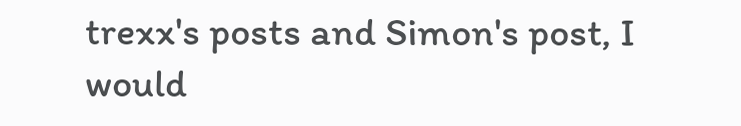trexx's posts and Simon's post, I would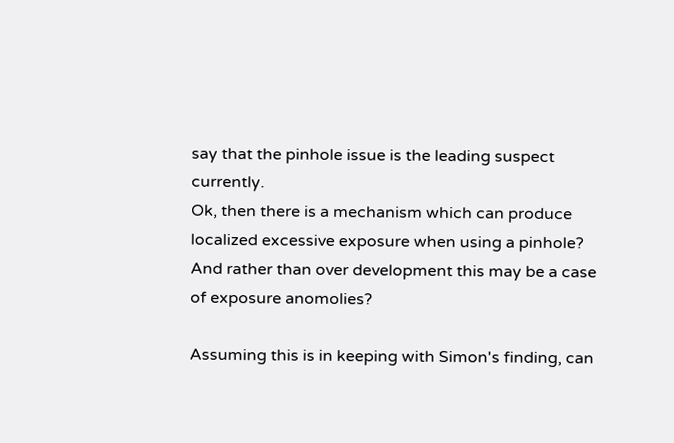say that the pinhole issue is the leading suspect currently.
Ok, then there is a mechanism which can produce localized excessive exposure when using a pinhole? And rather than over development this may be a case of exposure anomolies?

Assuming this is in keeping with Simon's finding, can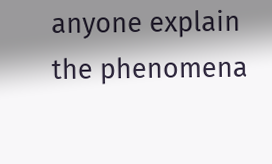anyone explain the phenomena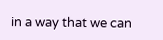in a way that we can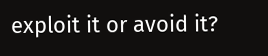exploit it or avoid it?